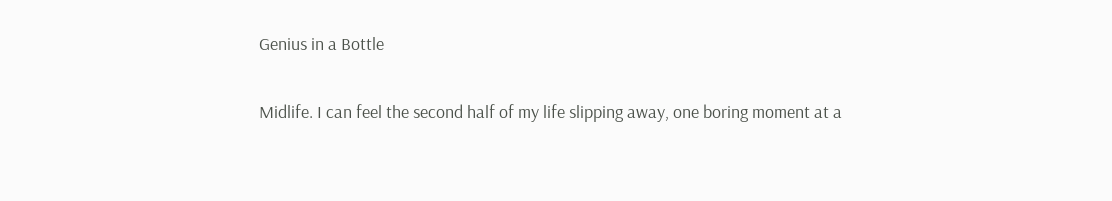Genius in a Bottle

Midlife. I can feel the second half of my life slipping away, one boring moment at a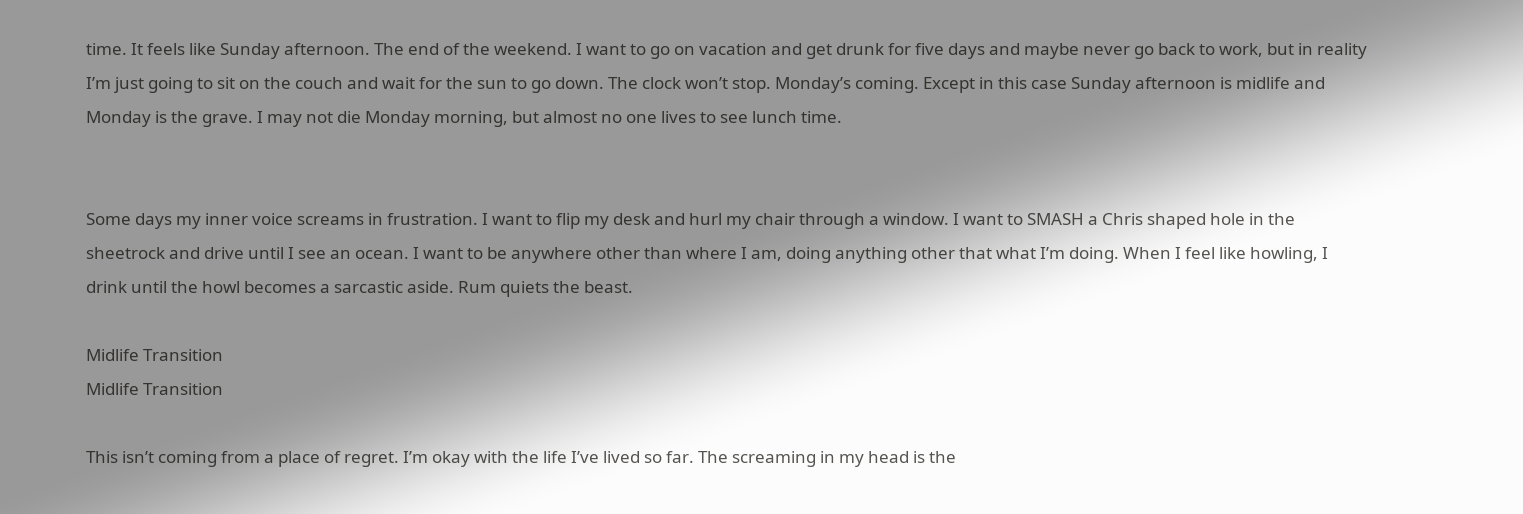time. It feels like Sunday afternoon. The end of the weekend. I want to go on vacation and get drunk for five days and maybe never go back to work, but in reality I’m just going to sit on the couch and wait for the sun to go down. The clock won’t stop. Monday’s coming. Except in this case Sunday afternoon is midlife and Monday is the grave. I may not die Monday morning, but almost no one lives to see lunch time.


Some days my inner voice screams in frustration. I want to flip my desk and hurl my chair through a window. I want to SMASH a Chris shaped hole in the sheetrock and drive until I see an ocean. I want to be anywhere other than where I am, doing anything other that what I’m doing. When I feel like howling, I drink until the howl becomes a sarcastic aside. Rum quiets the beast.

Midlife Transition
Midlife Transition

This isn’t coming from a place of regret. I’m okay with the life I’ve lived so far. The screaming in my head is the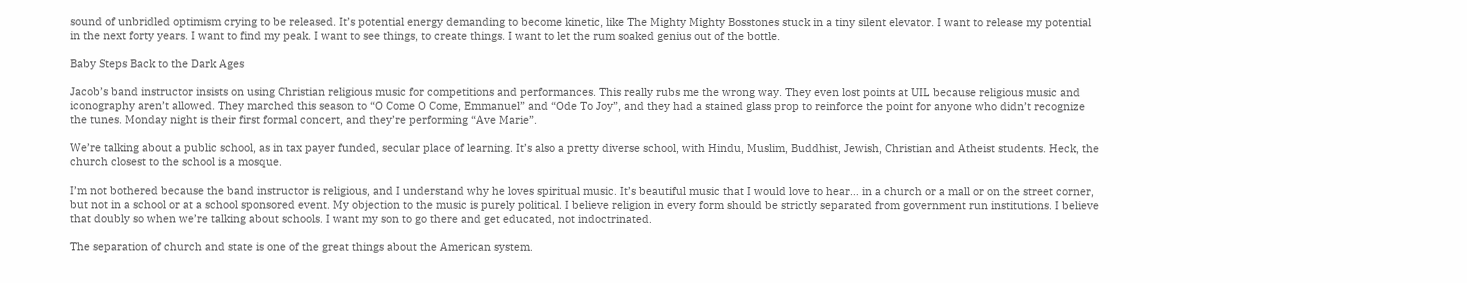sound of unbridled optimism crying to be released. It’s potential energy demanding to become kinetic, like The Mighty Mighty Bosstones stuck in a tiny silent elevator. I want to release my potential in the next forty years. I want to find my peak. I want to see things, to create things. I want to let the rum soaked genius out of the bottle.

Baby Steps Back to the Dark Ages

Jacob’s band instructor insists on using Christian religious music for competitions and performances. This really rubs me the wrong way. They even lost points at UIL because religious music and iconography aren’t allowed. They marched this season to “O Come O Come, Emmanuel” and “Ode To Joy”, and they had a stained glass prop to reinforce the point for anyone who didn’t recognize the tunes. Monday night is their first formal concert, and they’re performing “Ave Marie”.

We’re talking about a public school, as in tax payer funded, secular place of learning. It’s also a pretty diverse school, with Hindu, Muslim, Buddhist, Jewish, Christian and Atheist students. Heck, the church closest to the school is a mosque.

I’m not bothered because the band instructor is religious, and I understand why he loves spiritual music. It’s beautiful music that I would love to hear… in a church or a mall or on the street corner, but not in a school or at a school sponsored event. My objection to the music is purely political. I believe religion in every form should be strictly separated from government run institutions. I believe that doubly so when we’re talking about schools. I want my son to go there and get educated, not indoctrinated.

The separation of church and state is one of the great things about the American system.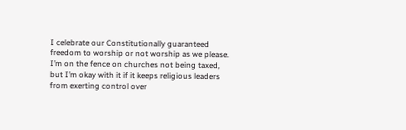I celebrate our Constitutionally guaranteed freedom to worship or not worship as we please. I’m on the fence on churches not being taxed, but I’m okay with it if it keeps religious leaders from exerting control over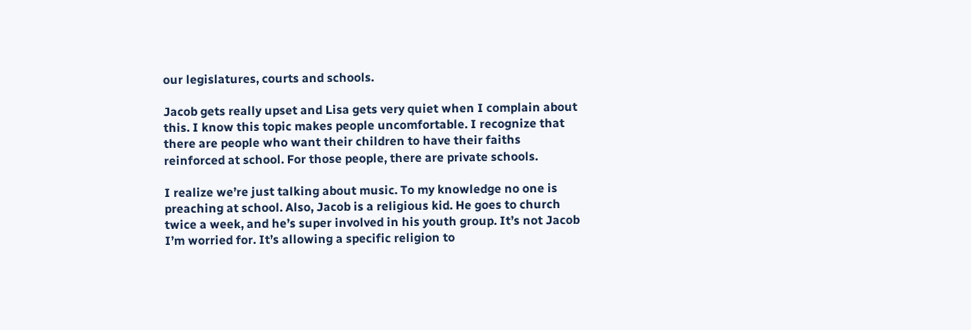our legislatures, courts and schools.

Jacob gets really upset and Lisa gets very quiet when I complain about this. I know this topic makes people uncomfortable. I recognize that there are people who want their children to have their faiths reinforced at school. For those people, there are private schools.

I realize we’re just talking about music. To my knowledge no one is preaching at school. Also, Jacob is a religious kid. He goes to church twice a week, and he’s super involved in his youth group. It’s not Jacob I’m worried for. It’s allowing a specific religion to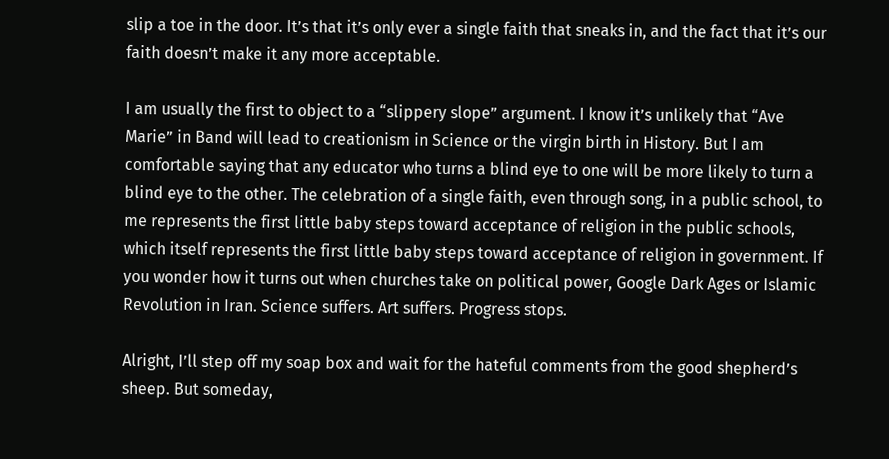slip a toe in the door. It’s that it’s only ever a single faith that sneaks in, and the fact that it’s our faith doesn’t make it any more acceptable.

I am usually the first to object to a “slippery slope” argument. I know it’s unlikely that “Ave Marie” in Band will lead to creationism in Science or the virgin birth in History. But I am comfortable saying that any educator who turns a blind eye to one will be more likely to turn a blind eye to the other. The celebration of a single faith, even through song, in a public school, to me represents the first little baby steps toward acceptance of religion in the public schools, which itself represents the first little baby steps toward acceptance of religion in government. If you wonder how it turns out when churches take on political power, Google Dark Ages or Islamic Revolution in Iran. Science suffers. Art suffers. Progress stops.

Alright, I’ll step off my soap box and wait for the hateful comments from the good shepherd’s sheep. But someday,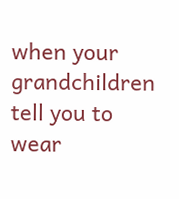when your grandchildren tell you to wear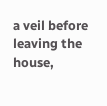a veil before leaving the house,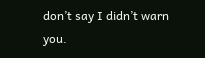don’t say I didn’t warn you.